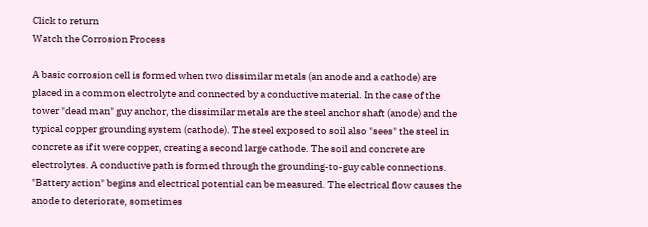Click to return
Watch the Corrosion Process

A basic corrosion cell is formed when two dissimilar metals (an anode and a cathode) are placed in a common electrolyte and connected by a conductive material. In the case of the tower "dead man" guy anchor, the dissimilar metals are the steel anchor shaft (anode) and the typical copper grounding system (cathode). The steel exposed to soil also "sees" the steel in concrete as if it were copper, creating a second large cathode. The soil and concrete are electrolytes. A conductive path is formed through the grounding-to-guy cable connections. "Battery action" begins and electrical potential can be measured. The electrical flow causes the anode to deteriorate, sometimes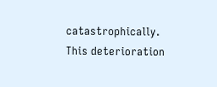catastrophically. This deterioration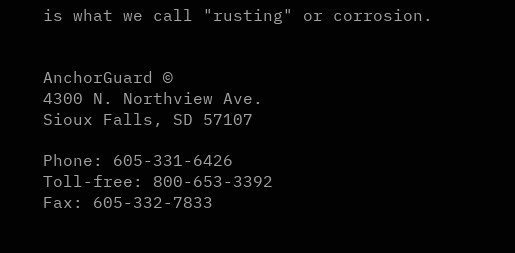is what we call "rusting" or corrosion.


AnchorGuard ©
4300 N. Northview Ave.
Sioux Falls, SD 57107

Phone: 605-331-6426
Toll-free: 800-653-3392
Fax: 605-332-7833